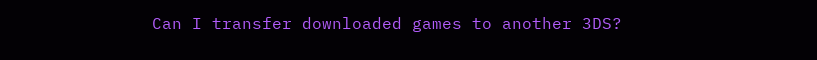Can I transfer downloaded games to another 3DS?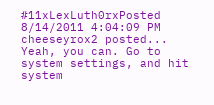#11xLexLuth0rxPosted 8/14/2011 4:04:09 PM
cheeseyrox2 posted...
Yeah, you can. Go to system settings, and hit system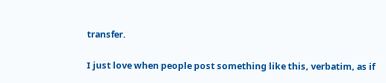transfer.

I just love when people post something like this, verbatim, as if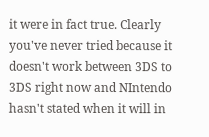it were in fact true. Clearly you've never tried because it doesn't work between 3DS to 3DS right now and NIntendo hasn't stated when it will in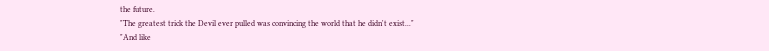the future.
"The greatest trick the Devil ever pulled was convincing the world that he didn't exist..."
"And like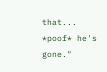that... *poof* he's gone."